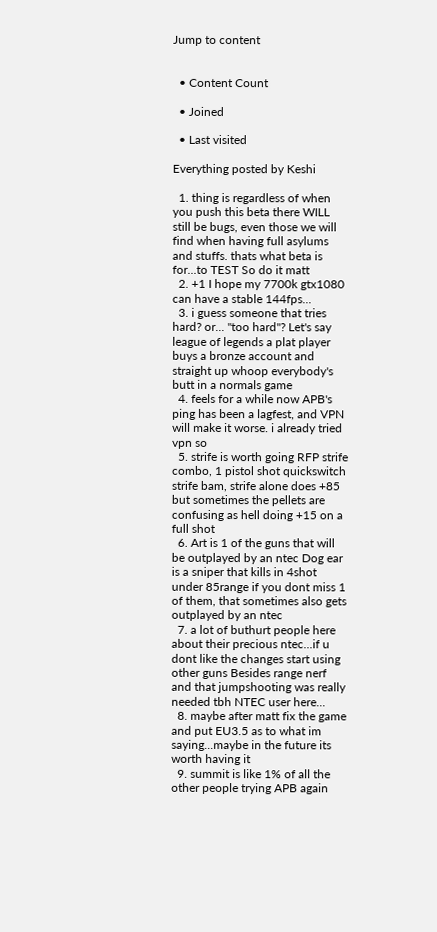Jump to content


  • Content Count

  • Joined

  • Last visited

Everything posted by Keshi

  1. thing is regardless of when you push this beta there WILL still be bugs, even those we will find when having full asylums and stuffs. thats what beta is for...to TEST So do it matt
  2. +1 I hope my 7700k gtx1080 can have a stable 144fps...
  3. i guess someone that tries hard? or... "too hard"? Let's say league of legends a plat player buys a bronze account and straight up whoop everybody's butt in a normals game
  4. feels for a while now APB's ping has been a lagfest, and VPN will make it worse. i already tried vpn so
  5. strife is worth going RFP strife combo, 1 pistol shot quickswitch strife bam, strife alone does +85 but sometimes the pellets are confusing as hell doing +15 on a full shot
  6. Art is 1 of the guns that will be outplayed by an ntec Dog ear is a sniper that kills in 4shot under 85range if you dont miss 1 of them, that sometimes also gets outplayed by an ntec
  7. a lot of buthurt people here about their precious ntec...if u dont like the changes start using other guns Besides range nerf and that jumpshooting was really needed tbh NTEC user here...
  8. maybe after matt fix the game and put EU3.5 as to what im saying...maybe in the future its worth having it
  9. summit is like 1% of all the other people trying APB again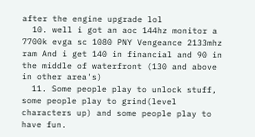after the engine upgrade lol
  10. well i got an aoc 144hz monitor a 7700k evga sc 1080 PNY Vengeance 2133mhz ram And i get 140 in financial and 90 in the middle of waterfront (130 and above in other area's)
  11. Some people play to unlock stuff, some people play to grind(level characters up) and some people play to have fun.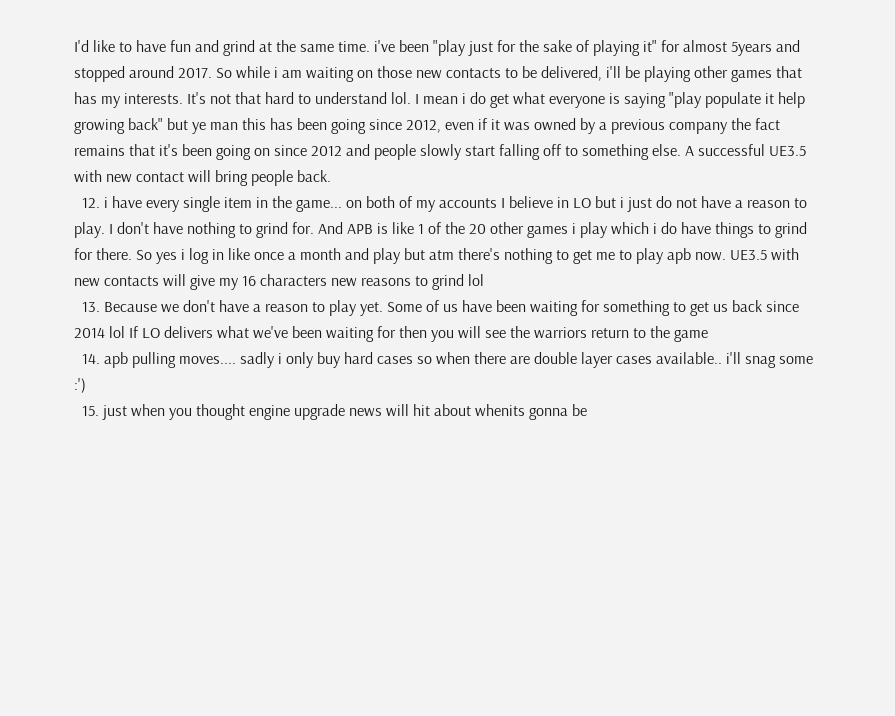I'd like to have fun and grind at the same time. i've been "play just for the sake of playing it" for almost 5years and stopped around 2017. So while i am waiting on those new contacts to be delivered, i'll be playing other games that has my interests. It's not that hard to understand lol. I mean i do get what everyone is saying "play populate it help growing back" but ye man this has been going since 2012, even if it was owned by a previous company the fact remains that it's been going on since 2012 and people slowly start falling off to something else. A successful UE3.5 with new contact will bring people back.
  12. i have every single item in the game... on both of my accounts I believe in LO but i just do not have a reason to play. I don't have nothing to grind for. And APB is like 1 of the 20 other games i play which i do have things to grind for there. So yes i log in like once a month and play but atm there's nothing to get me to play apb now. UE3.5 with new contacts will give my 16 characters new reasons to grind lol
  13. Because we don't have a reason to play yet. Some of us have been waiting for something to get us back since 2014 lol If LO delivers what we've been waiting for then you will see the warriors return to the game
  14. apb pulling moves.... sadly i only buy hard cases so when there are double layer cases available.. i'll snag some :')
  15. just when you thought engine upgrade news will hit about whenits gonna be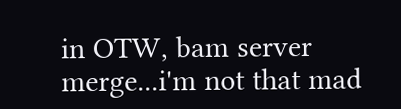in OTW, bam server merge...i'm not that mad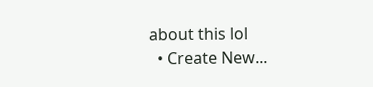about this lol
  • Create New...